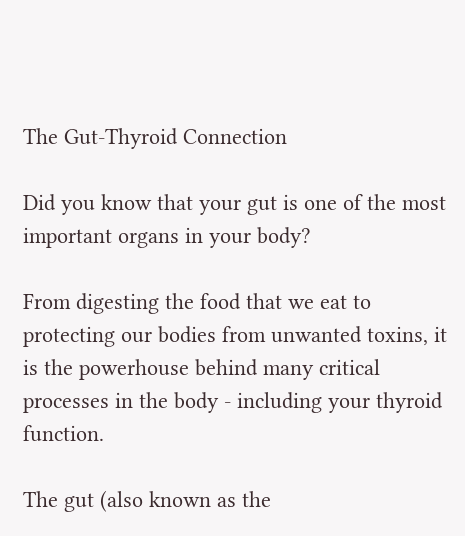The Gut-Thyroid Connection

Did you know that your gut is one of the most important organs in your body?

From digesting the food that we eat to protecting our bodies from unwanted toxins, it is the powerhouse behind many critical processes in the body - including your thyroid function.

The gut (also known as the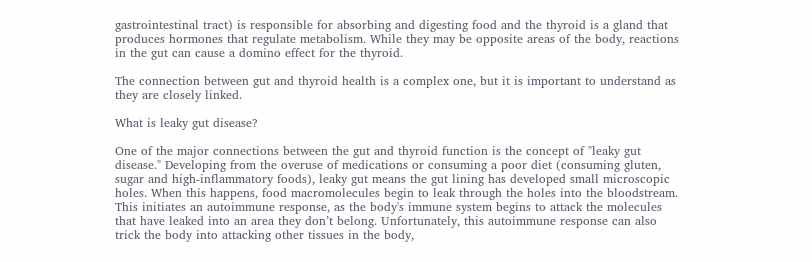gastrointestinal tract) is responsible for absorbing and digesting food and the thyroid is a gland that produces hormones that regulate metabolism. While they may be opposite areas of the body, reactions in the gut can cause a domino effect for the thyroid.

The connection between gut and thyroid health is a complex one, but it is important to understand as they are closely linked.

What is leaky gut disease?

One of the major connections between the gut and thyroid function is the concept of "leaky gut disease." Developing from the overuse of medications or consuming a poor diet (consuming gluten, sugar and high-inflammatory foods), leaky gut means the gut lining has developed small microscopic holes. When this happens, food macromolecules begin to leak through the holes into the bloodstream. This initiates an autoimmune response, as the body's immune system begins to attack the molecules that have leaked into an area they don’t belong. Unfortunately, this autoimmune response can also trick the body into attacking other tissues in the body,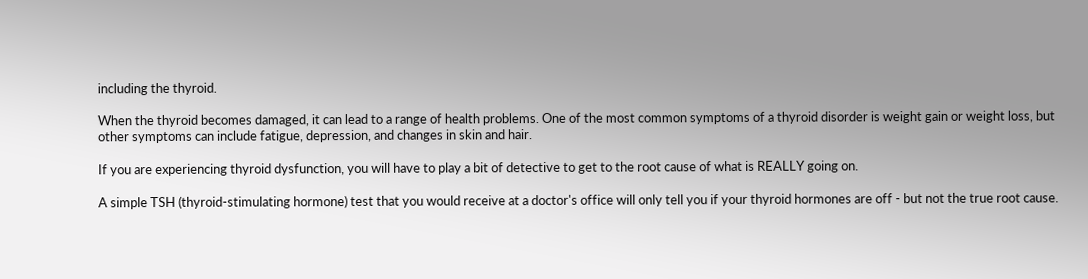including the thyroid.

When the thyroid becomes damaged, it can lead to a range of health problems. One of the most common symptoms of a thyroid disorder is weight gain or weight loss, but other symptoms can include fatigue, depression, and changes in skin and hair.

If you are experiencing thyroid dysfunction, you will have to play a bit of detective to get to the root cause of what is REALLY going on.

A simple TSH (thyroid-stimulating hormone) test that you would receive at a doctor's office will only tell you if your thyroid hormones are off - but not the true root cause.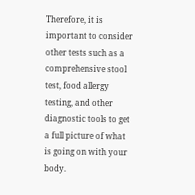Therefore, it is important to consider other tests such as a comprehensive stool test, food allergy testing, and other diagnostic tools to get a full picture of what is going on with your body.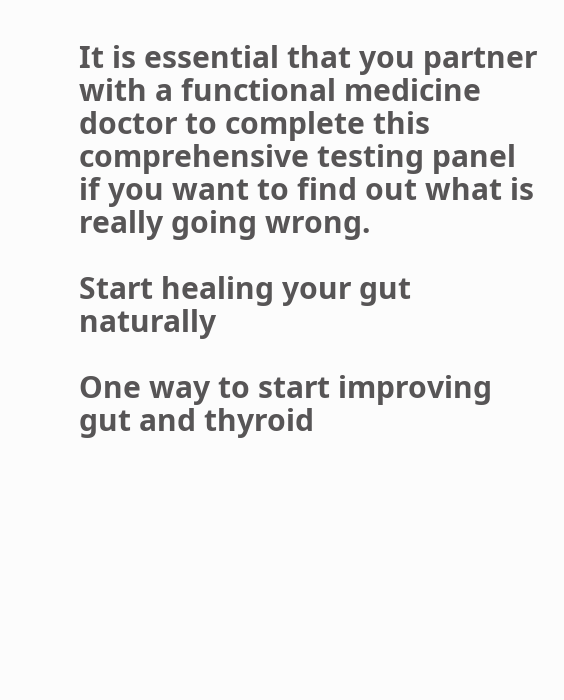It is essential that you partner with a functional medicine doctor to complete this comprehensive testing panel if you want to find out what is really going wrong.

Start healing your gut naturally

One way to start improving gut and thyroid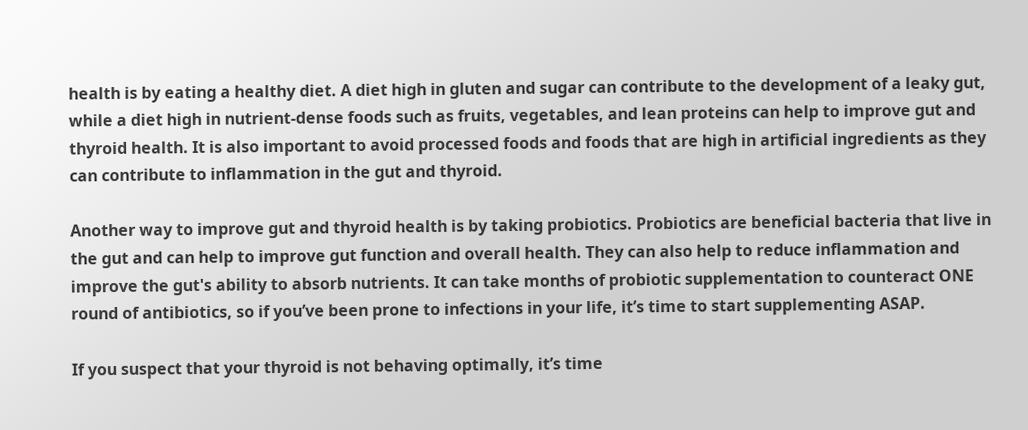health is by eating a healthy diet. A diet high in gluten and sugar can contribute to the development of a leaky gut, while a diet high in nutrient-dense foods such as fruits, vegetables, and lean proteins can help to improve gut and thyroid health. It is also important to avoid processed foods and foods that are high in artificial ingredients as they can contribute to inflammation in the gut and thyroid.

Another way to improve gut and thyroid health is by taking probiotics. Probiotics are beneficial bacteria that live in the gut and can help to improve gut function and overall health. They can also help to reduce inflammation and improve the gut's ability to absorb nutrients. It can take months of probiotic supplementation to counteract ONE round of antibiotics, so if you’ve been prone to infections in your life, it’s time to start supplementing ASAP.

If you suspect that your thyroid is not behaving optimally, it’s time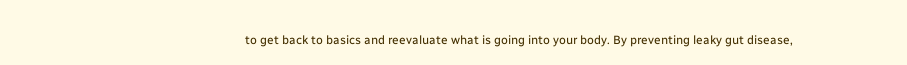to get back to basics and reevaluate what is going into your body. By preventing leaky gut disease,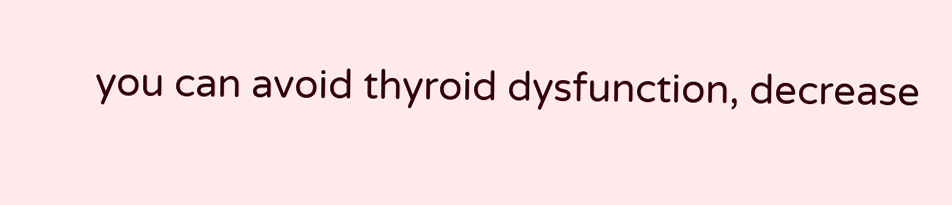you can avoid thyroid dysfunction, decrease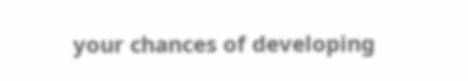your chances of developing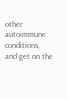other autoimmune conditions, and get on the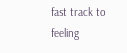fast track to feeling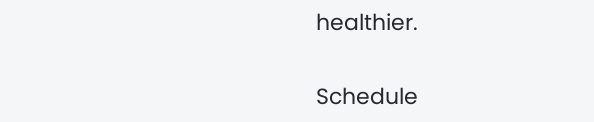healthier.

Schedule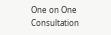One on One Consultation